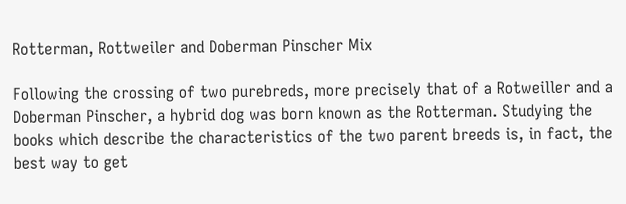Rotterman, Rottweiler and Doberman Pinscher Mix

Following the crossing of two purebreds, more precisely that of a Rotweiller and a Doberman Pinscher, a hybrid dog was born known as the Rotterman. Studying the books which describe the characteristics of the two parent breeds is, in fact, the best way to get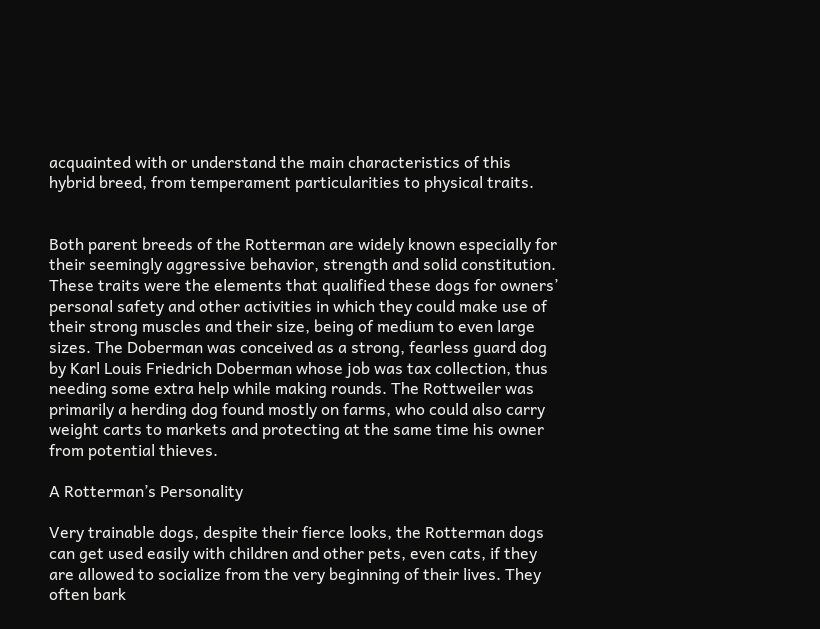acquainted with or understand the main characteristics of this hybrid breed, from temperament particularities to physical traits.


Both parent breeds of the Rotterman are widely known especially for their seemingly aggressive behavior, strength and solid constitution. These traits were the elements that qualified these dogs for owners’ personal safety and other activities in which they could make use of their strong muscles and their size, being of medium to even large sizes. The Doberman was conceived as a strong, fearless guard dog by Karl Louis Friedrich Doberman whose job was tax collection, thus needing some extra help while making rounds. The Rottweiler was primarily a herding dog found mostly on farms, who could also carry weight carts to markets and protecting at the same time his owner from potential thieves.

A Rotterman’s Personality

Very trainable dogs, despite their fierce looks, the Rotterman dogs can get used easily with children and other pets, even cats, if they are allowed to socialize from the very beginning of their lives. They often bark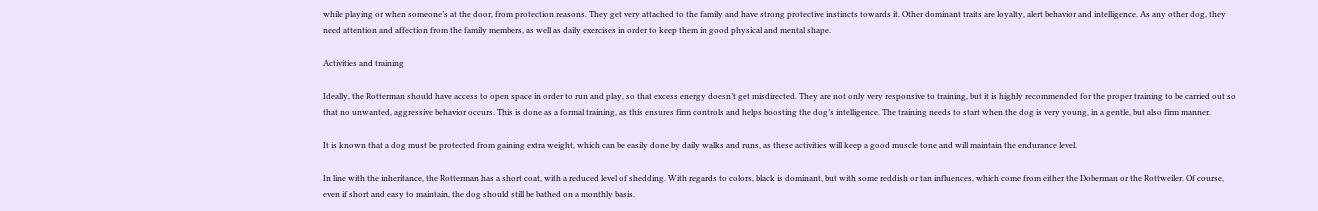while playing or when someone’s at the door, from protection reasons. They get very attached to the family and have strong protective instincts towards it. Other dominant traits are loyalty, alert behavior and intelligence. As any other dog, they need attention and affection from the family members, as well as daily exercises in order to keep them in good physical and mental shape.

Activities and training

Ideally, the Rotterman should have access to open space in order to run and play, so that excess energy doesn’t get misdirected. They are not only very responsive to training, but it is highly recommended for the proper training to be carried out so that no unwanted, aggressive behavior occurs. This is done as a formal training, as this ensures firm controls and helps boosting the dog’s intelligence. The training needs to start when the dog is very young, in a gentle, but also firm manner.

It is known that a dog must be protected from gaining extra weight, which can be easily done by daily walks and runs, as these activities will keep a good muscle tone and will maintain the endurance level.

In line with the inheritance, the Rotterman has a short coat, with a reduced level of shedding. With regards to colors, black is dominant, but with some reddish or tan influences, which come from either the Doberman or the Rottweiler. Of course, even if short and easy to maintain, the dog should still be bathed on a monthly basis.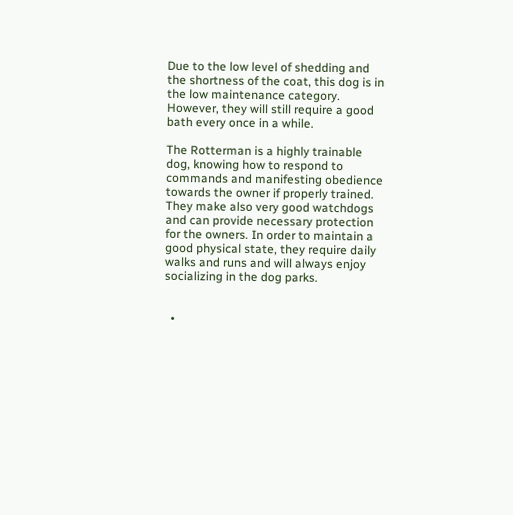Due to the low level of shedding and the shortness of the coat, this dog is in the low maintenance category. However, they will still require a good bath every once in a while.

The Rotterman is a highly trainable dog, knowing how to respond to commands and manifesting obedience towards the owner if properly trained. They make also very good watchdogs and can provide necessary protection for the owners. In order to maintain a good physical state, they require daily walks and runs and will always enjoy socializing in the dog parks.


  •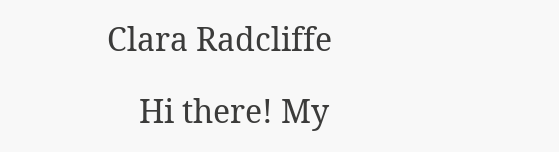Clara Radcliffe

    Hi there! My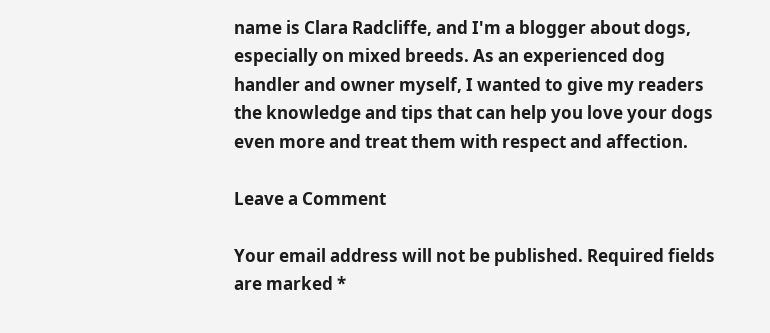name is Clara Radcliffe, and I'm a blogger about dogs, especially on mixed breeds. As an experienced dog handler and owner myself, I wanted to give my readers the knowledge and tips that can help you love your dogs even more and treat them with respect and affection.

Leave a Comment

Your email address will not be published. Required fields are marked *